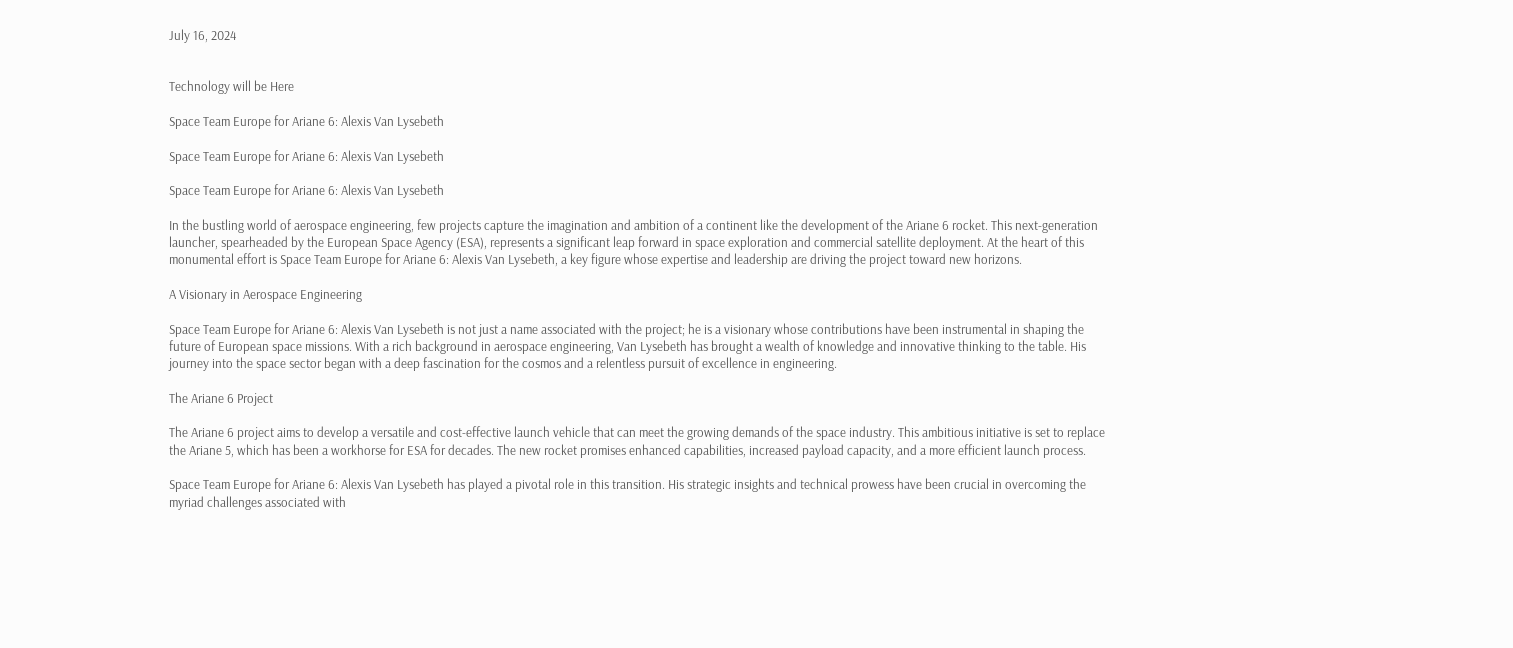July 16, 2024


Technology will be Here

Space Team Europe for Ariane 6: Alexis Van Lysebeth

Space Team Europe for Ariane 6: Alexis Van Lysebeth

Space Team Europe for Ariane 6: Alexis Van Lysebeth

In the bustling world of aerospace engineering, few projects capture the imagination and ambition of a continent like the development of the Ariane 6 rocket. This next-generation launcher, spearheaded by the European Space Agency (ESA), represents a significant leap forward in space exploration and commercial satellite deployment. At the heart of this monumental effort is Space Team Europe for Ariane 6: Alexis Van Lysebeth, a key figure whose expertise and leadership are driving the project toward new horizons.

A Visionary in Aerospace Engineering

Space Team Europe for Ariane 6: Alexis Van Lysebeth is not just a name associated with the project; he is a visionary whose contributions have been instrumental in shaping the future of European space missions. With a rich background in aerospace engineering, Van Lysebeth has brought a wealth of knowledge and innovative thinking to the table. His journey into the space sector began with a deep fascination for the cosmos and a relentless pursuit of excellence in engineering.

The Ariane 6 Project

The Ariane 6 project aims to develop a versatile and cost-effective launch vehicle that can meet the growing demands of the space industry. This ambitious initiative is set to replace the Ariane 5, which has been a workhorse for ESA for decades. The new rocket promises enhanced capabilities, increased payload capacity, and a more efficient launch process.

Space Team Europe for Ariane 6: Alexis Van Lysebeth has played a pivotal role in this transition. His strategic insights and technical prowess have been crucial in overcoming the myriad challenges associated with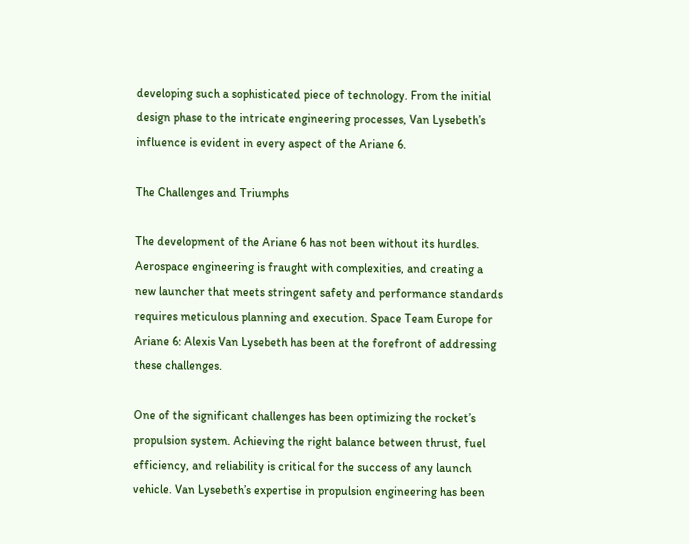developing such a sophisticated piece of technology. From the initial design phase to the intricate engineering processes, Van Lysebeth’s influence is evident in every aspect of the Ariane 6.

The Challenges and Triumphs

The development of the Ariane 6 has not been without its hurdles. Aerospace engineering is fraught with complexities, and creating a new launcher that meets stringent safety and performance standards requires meticulous planning and execution. Space Team Europe for Ariane 6: Alexis Van Lysebeth has been at the forefront of addressing these challenges.

One of the significant challenges has been optimizing the rocket’s propulsion system. Achieving the right balance between thrust, fuel efficiency, and reliability is critical for the success of any launch vehicle. Van Lysebeth’s expertise in propulsion engineering has been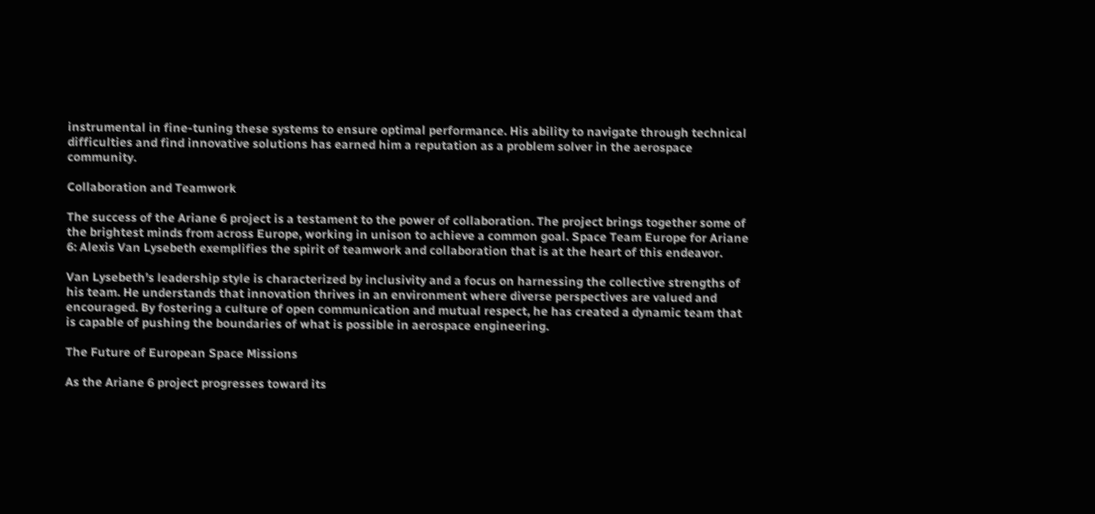instrumental in fine-tuning these systems to ensure optimal performance. His ability to navigate through technical difficulties and find innovative solutions has earned him a reputation as a problem solver in the aerospace community.

Collaboration and Teamwork

The success of the Ariane 6 project is a testament to the power of collaboration. The project brings together some of the brightest minds from across Europe, working in unison to achieve a common goal. Space Team Europe for Ariane 6: Alexis Van Lysebeth exemplifies the spirit of teamwork and collaboration that is at the heart of this endeavor.

Van Lysebeth’s leadership style is characterized by inclusivity and a focus on harnessing the collective strengths of his team. He understands that innovation thrives in an environment where diverse perspectives are valued and encouraged. By fostering a culture of open communication and mutual respect, he has created a dynamic team that is capable of pushing the boundaries of what is possible in aerospace engineering.

The Future of European Space Missions

As the Ariane 6 project progresses toward its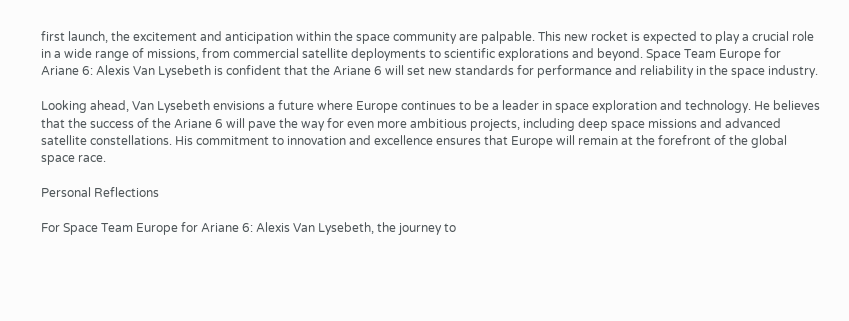first launch, the excitement and anticipation within the space community are palpable. This new rocket is expected to play a crucial role in a wide range of missions, from commercial satellite deployments to scientific explorations and beyond. Space Team Europe for Ariane 6: Alexis Van Lysebeth is confident that the Ariane 6 will set new standards for performance and reliability in the space industry.

Looking ahead, Van Lysebeth envisions a future where Europe continues to be a leader in space exploration and technology. He believes that the success of the Ariane 6 will pave the way for even more ambitious projects, including deep space missions and advanced satellite constellations. His commitment to innovation and excellence ensures that Europe will remain at the forefront of the global space race.

Personal Reflections

For Space Team Europe for Ariane 6: Alexis Van Lysebeth, the journey to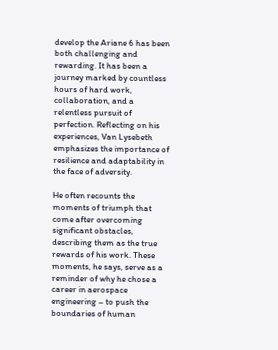develop the Ariane 6 has been both challenging and rewarding. It has been a journey marked by countless hours of hard work, collaboration, and a relentless pursuit of perfection. Reflecting on his experiences, Van Lysebeth emphasizes the importance of resilience and adaptability in the face of adversity.

He often recounts the moments of triumph that come after overcoming significant obstacles, describing them as the true rewards of his work. These moments, he says, serve as a reminder of why he chose a career in aerospace engineering – to push the boundaries of human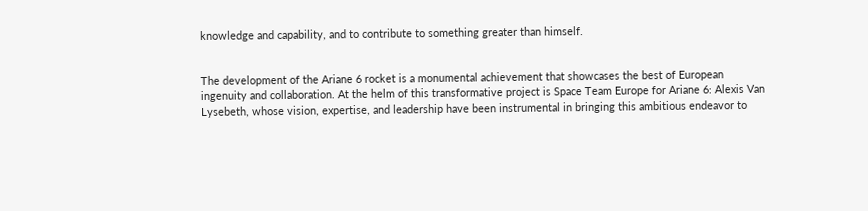knowledge and capability, and to contribute to something greater than himself.


The development of the Ariane 6 rocket is a monumental achievement that showcases the best of European ingenuity and collaboration. At the helm of this transformative project is Space Team Europe for Ariane 6: Alexis Van Lysebeth, whose vision, expertise, and leadership have been instrumental in bringing this ambitious endeavor to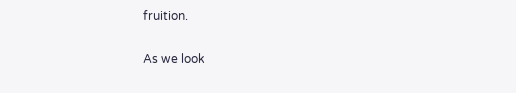fruition.

As we look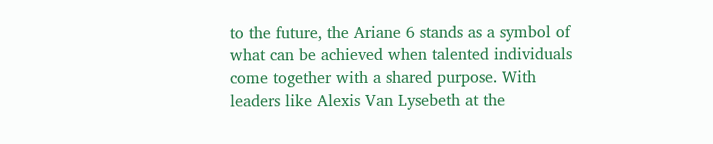to the future, the Ariane 6 stands as a symbol of what can be achieved when talented individuals come together with a shared purpose. With leaders like Alexis Van Lysebeth at the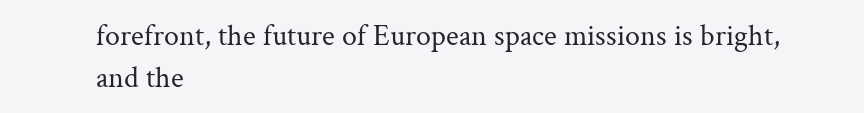forefront, the future of European space missions is bright, and the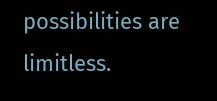possibilities are limitless.